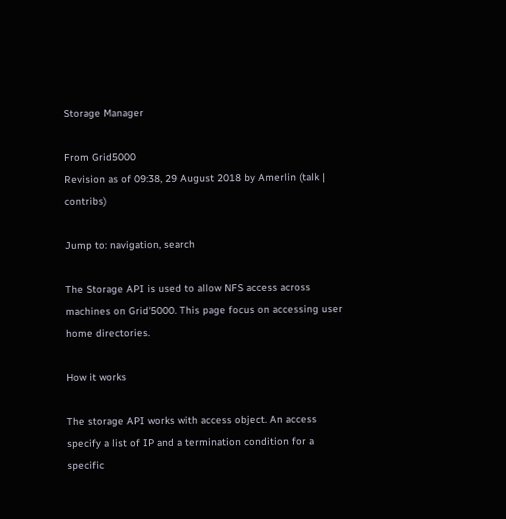Storage Manager

From Grid5000
Revision as of 09:38, 29 August 2018 by Amerlin (talk | contribs)

Jump to: navigation, search

The Storage API is used to allow NFS access across machines on Grid'5000. This page focus on accessing user home directories.

How it works

The storage API works with access object. An access specify a list of IP and a termination condition for a specific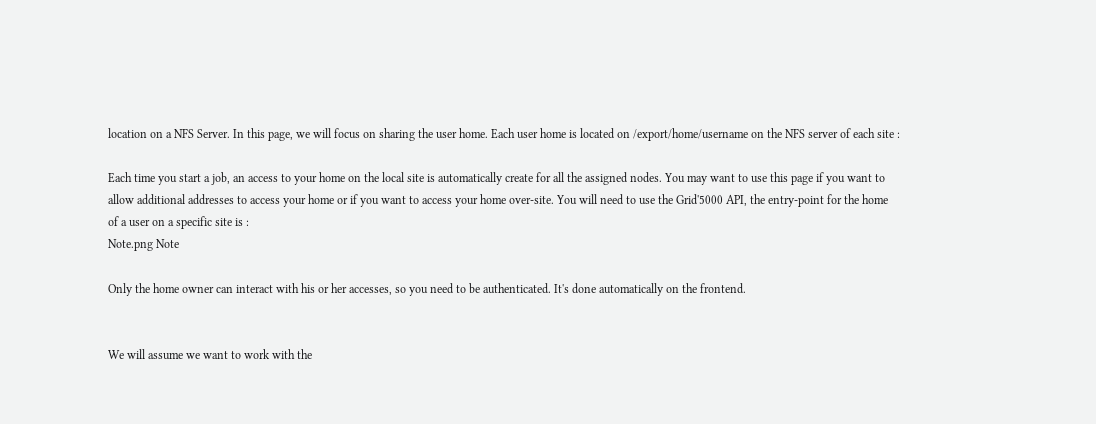location on a NFS Server. In this page, we will focus on sharing the user home. Each user home is located on /export/home/username on the NFS server of each site :

Each time you start a job, an access to your home on the local site is automatically create for all the assigned nodes. You may want to use this page if you want to allow additional addresses to access your home or if you want to access your home over-site. You will need to use the Grid'5000 API, the entry-point for the home of a user on a specific site is :
Note.png Note

Only the home owner can interact with his or her accesses, so you need to be authenticated. It's done automatically on the frontend.


We will assume we want to work with the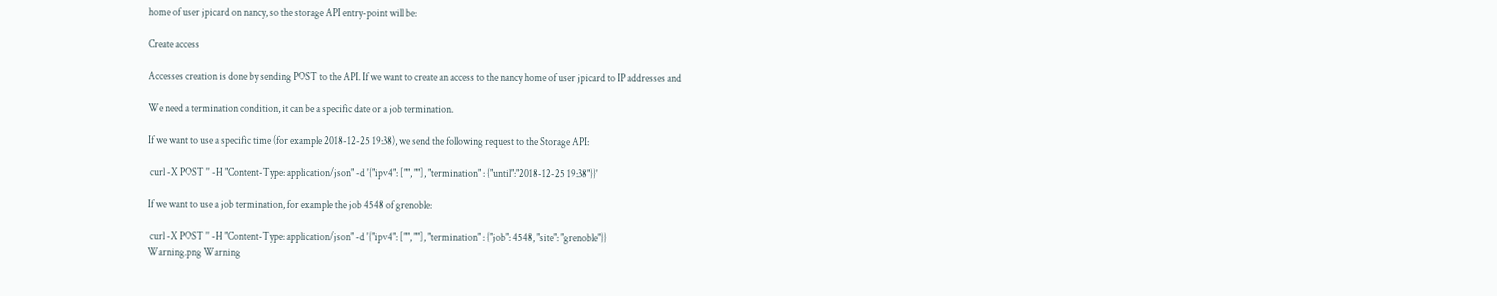home of user jpicard on nancy, so the storage API entry-point will be:

Create access

Accesses creation is done by sending POST to the API. If we want to create an access to the nancy home of user jpicard to IP addresses and

We need a termination condition, it can be a specific date or a job termination.

If we want to use a specific time (for example 2018-12-25 19:38), we send the following request to the Storage API:

 curl -X POST '' -H "Content-Type: application/json" -d '{"ipv4": ["", ""], "termination" : {"until":"2018-12-25 19:38"}}'

If we want to use a job termination, for example the job 4548 of grenoble:

 curl -X POST '' -H "Content-Type: application/json" -d '{"ipv4": ["", ""], "termination" : {"job": 4548, "site": "grenoble"}}
Warning.png Warning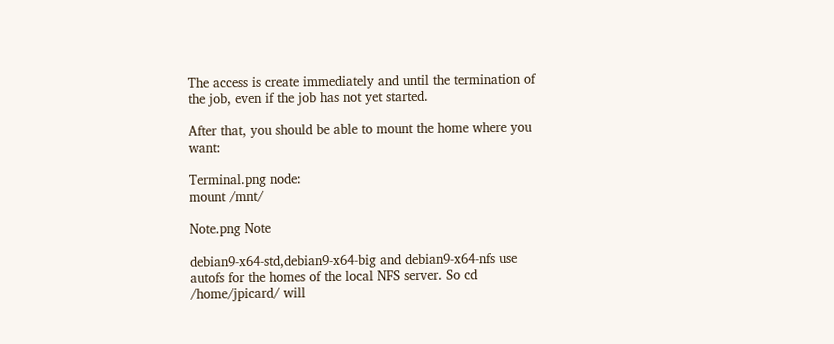The access is create immediately and until the termination of the job, even if the job has not yet started.

After that, you should be able to mount the home where you want:

Terminal.png node:
mount /mnt/

Note.png Note

debian9-x64-std,debian9-x64-big and debian9-x64-nfs use autofs for the homes of the local NFS server. So cd /home/jpicard/ will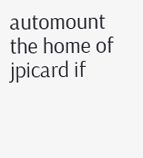automount the home of jpicard if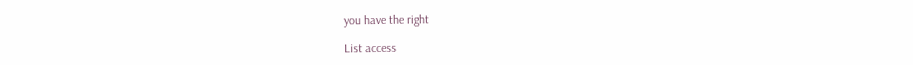you have the right

List access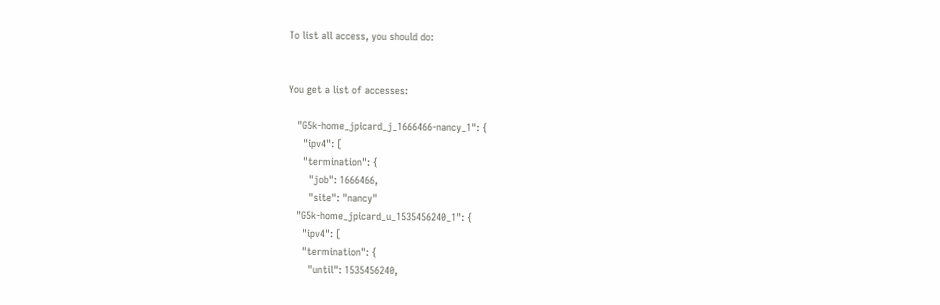To list all access, you should do:


You get a list of accesses:

   "G5k-home_jpicard_j_1666466-nancy_1": {
     "ipv4": [
     "termination": {
       "job": 1666466,
       "site": "nancy"
   "G5k-home_jpicard_u_1535456240_1": {
     "ipv4": [
     "termination": {
       "until": 1535456240,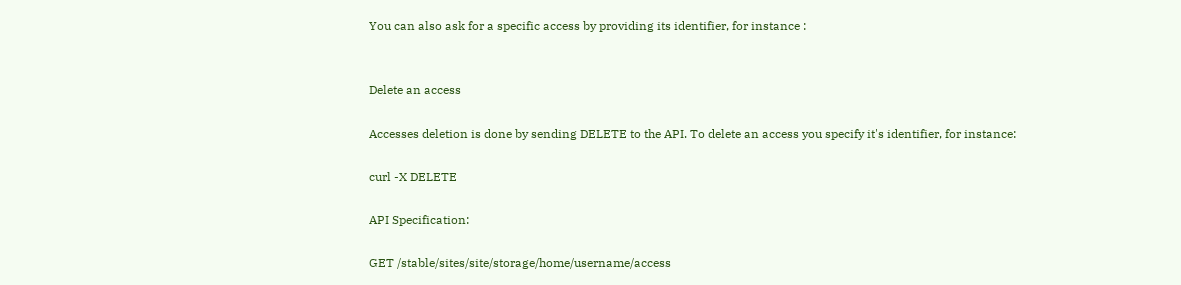You can also ask for a specific access by providing its identifier, for instance :


Delete an access

Accesses deletion is done by sending DELETE to the API. To delete an access you specify it's identifier, for instance:

curl -X DELETE

API Specification:

GET /stable/sites/site/storage/home/username/access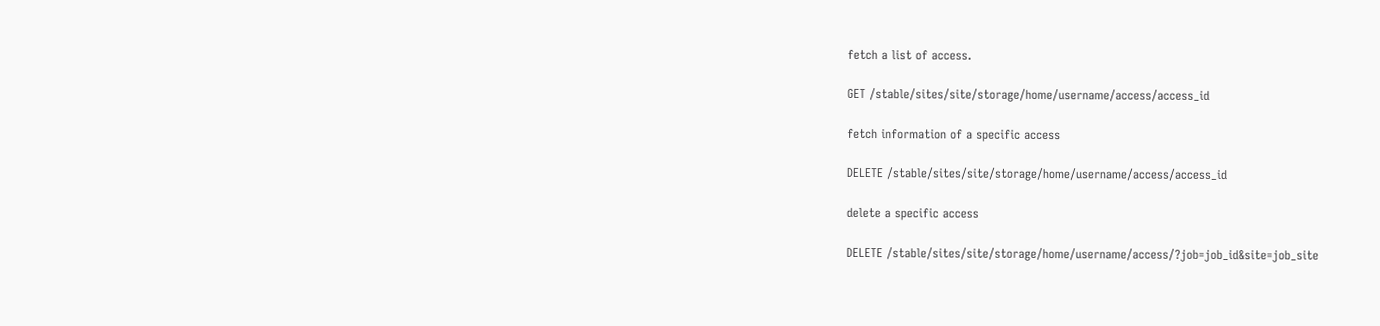fetch a list of access.

GET /stable/sites/site/storage/home/username/access/access_id

fetch information of a specific access

DELETE /stable/sites/site/storage/home/username/access/access_id

delete a specific access

DELETE /stable/sites/site/storage/home/username/access/?job=job_id&site=job_site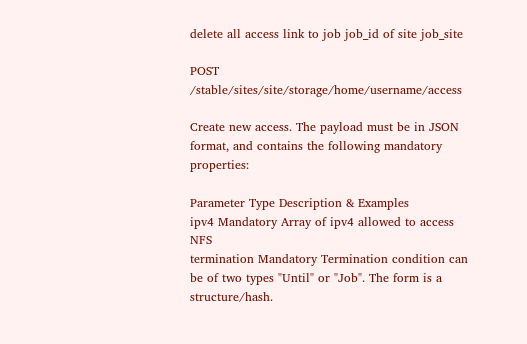delete all access link to job job_id of site job_site

POST /stable/sites/site/storage/home/username/access

Create new access. The payload must be in JSON format, and contains the following mandatory properties:

Parameter Type Description & Examples
ipv4 Mandatory Array of ipv4 allowed to access NFS
termination Mandatory Termination condition can be of two types "Until" or "Job". The form is a structure/hash.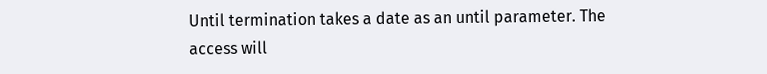Until termination takes a date as an until parameter. The access will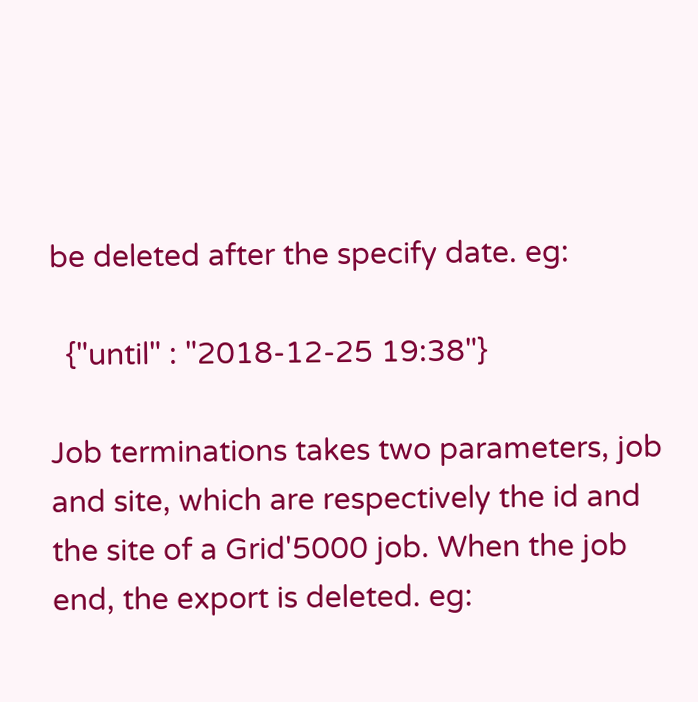be deleted after the specify date. eg:

  {"until" : "2018-12-25 19:38"}

Job terminations takes two parameters, job and site, which are respectively the id and the site of a Grid'5000 job. When the job end, the export is deleted. eg: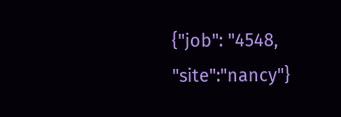{"job": "4548, "site":"nancy"}